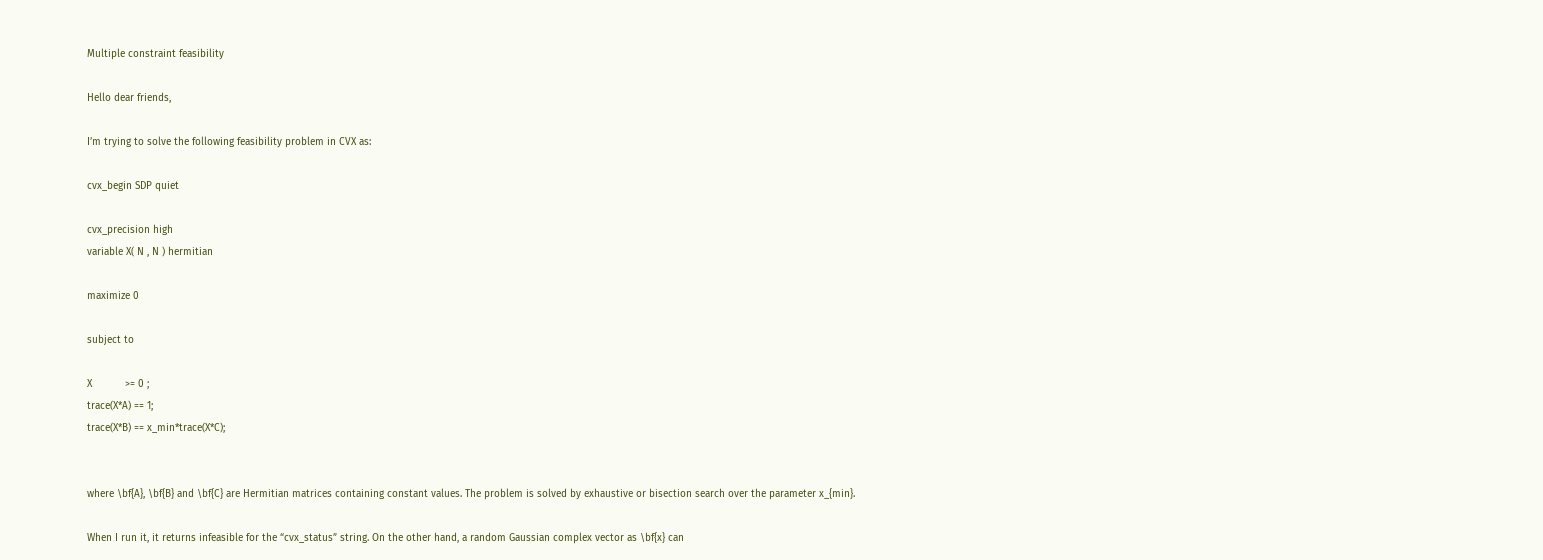Multiple constraint feasibility

Hello dear friends,

I’m trying to solve the following feasibility problem in CVX as:

cvx_begin SDP quiet

cvx_precision high
variable X( N , N ) hermitian

maximize 0

subject to

X           >= 0 ;
trace(X*A) == 1;
trace(X*B) == x_min*trace(X*C);


where \bf{A}, \bf{B} and \bf{C} are Hermitian matrices containing constant values. The problem is solved by exhaustive or bisection search over the parameter x_{min}.

When I run it, it returns infeasible for the “cvx_status” string. On the other hand, a random Gaussian complex vector as \bf{x} can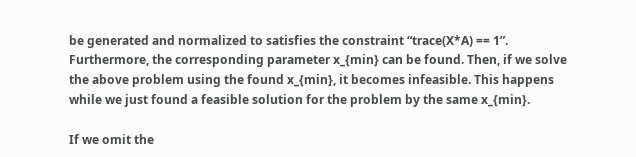be generated and normalized to satisfies the constraint “trace(X*A) == 1”. Furthermore, the corresponding parameter x_{min} can be found. Then, if we solve the above problem using the found x_{min}, it becomes infeasible. This happens while we just found a feasible solution for the problem by the same x_{min}.

If we omit the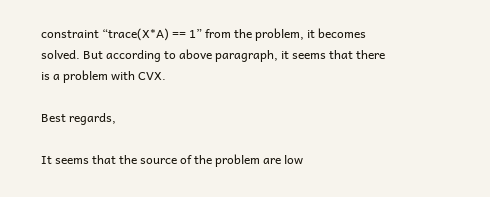constraint “trace(X*A) == 1” from the problem, it becomes solved. But according to above paragraph, it seems that there is a problem with CVX.

Best regards,

It seems that the source of the problem are low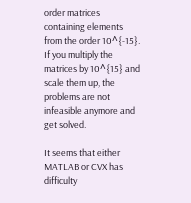order matrices containing elements from the order 10^{-15}. If you multiply the matrices by 10^{15} and scale them up, the problems are not infeasible anymore and get solved.

It seems that either MATLAB or CVX has difficulty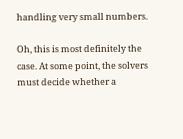handling very small numbers.

Oh, this is most definitely the case. At some point, the solvers must decide whether a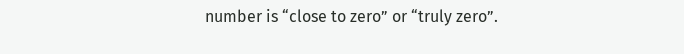number is “close to zero” or “truly zero”.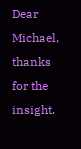Dear Michael, thanks for the insight.